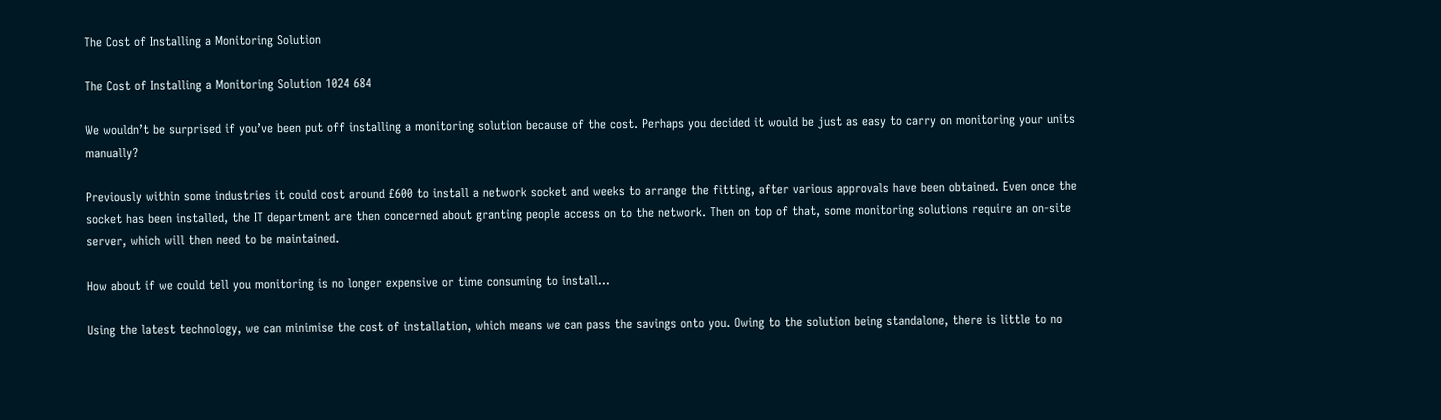The Cost of Installing a Monitoring Solution

The Cost of Installing a Monitoring Solution 1024 684

We wouldn’t be surprised if you’ve been put off installing a monitoring solution because of the cost. Perhaps you decided it would be just as easy to carry on monitoring your units manually?

Previously within some industries it could cost around £600 to install a network socket and weeks to arrange the fitting, after various approvals have been obtained. Even once the socket has been installed, the IT department are then concerned about granting people access on to the network. Then on top of that, some monitoring solutions require an on-site server, which will then need to be maintained.

How about if we could tell you monitoring is no longer expensive or time consuming to install…

Using the latest technology, we can minimise the cost of installation, which means we can pass the savings onto you. Owing to the solution being standalone, there is little to no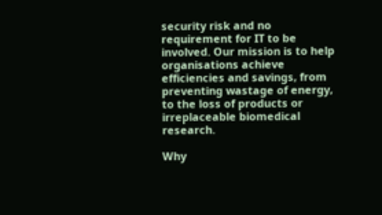security risk and no requirement for IT to be involved. Our mission is to help organisations achieve efficiencies and savings, from preventing wastage of energy, to the loss of products or irreplaceable biomedical research.

Why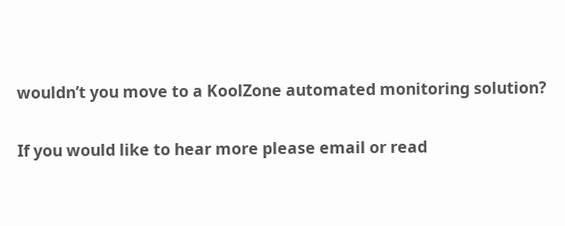wouldn’t you move to a KoolZone automated monitoring solution?

If you would like to hear more please email or read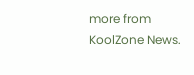more from KoolZone News.